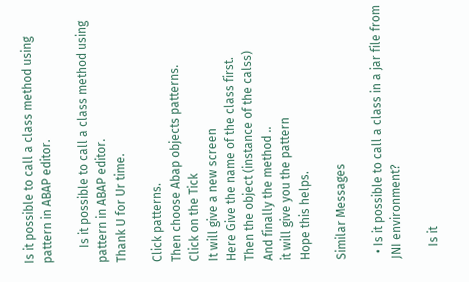Is it possible to call a class method using pattern in ABAP editor.

     Is it possible to call a class method using pattern in ABAP editor.
Thank U for Ur time.

Click patterns.
Then choose Abap objects patterns.
Click on the Tick
It will give a new screen
Here Give the name of the class first.
Then the object (instance of the calss)
And finally the method ..
it will give you the pattern
Hope this helps.

Similar Messages

  • Is it possible to call a class in a jar file from JNI environment?

    Is it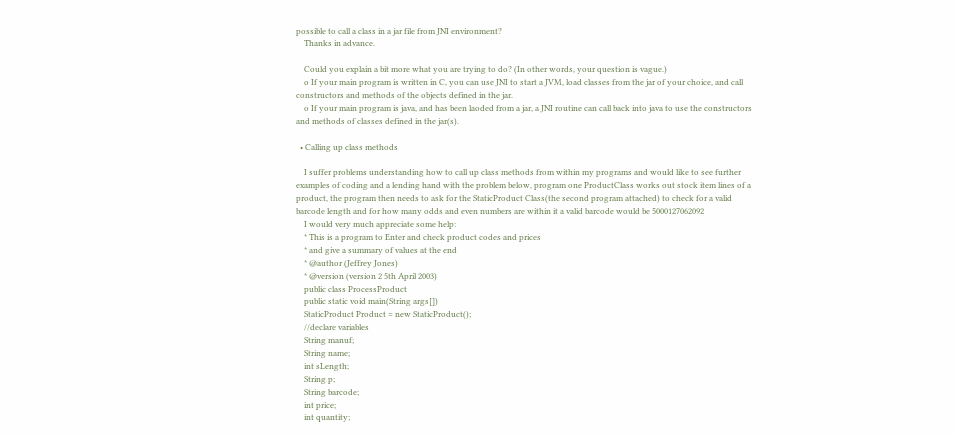possible to call a class in a jar file from JNI environment?
    Thanks in advance.

    Could you explain a bit more what you are trying to do? (In other words, your question is vague.)
    o If your main program is written in C, you can use JNI to start a JVM, load classes from the jar of your choice, and call constructors and methods of the objects defined in the jar.
    o If your main program is java, and has been laoded from a jar, a JNI routine can call back into java to use the constructors and methods of classes defined in the jar(s).

  • Calling up class methods

    I suffer problems understanding how to call up class methods from within my programs and would like to see further examples of coding and a lending hand with the problem below, program one ProductClass works out stock item lines of a product, the program then needs to ask for the StaticProduct Class(the second program attached) to check for a valid barcode length and for how many odds and even numbers are within it a valid barcode would be 5000127062092
    I would very much appreciate some help:
    * This is a program to Enter and check product codes and prices
    * and give a summary of values at the end
    * @author (Jeffrey Jones)
    * @version (version 2 5th April 2003)
    public class ProcessProduct
    public static void main(String args[])
    StaticProduct Product = new StaticProduct();
    //declare variables
    String manuf;
    String name;
    int sLength;
    String p;
    String barcode;
    int price;
    int quantity;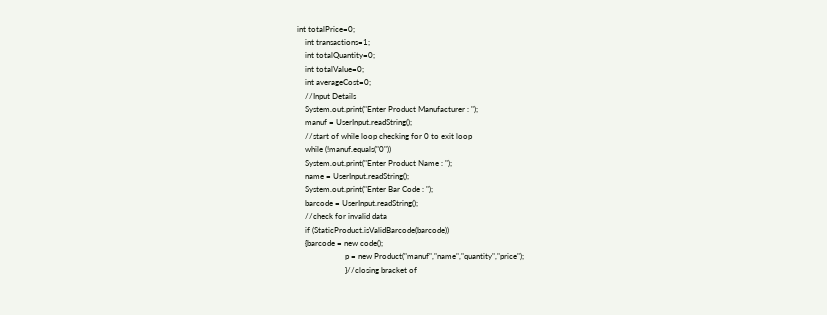int totalPrice=0;
    int transactions=1;
    int totalQuantity=0;
    int totalValue=0;
    int averageCost=0;
    //Input Details
    System.out.print("Enter Product Manufacturer : ");
    manuf = UserInput.readString();
    //start of while loop checking for 0 to exit loop
    while (!manuf.equals("0"))
    System.out.print("Enter Product Name : ");
    name = UserInput.readString();
    System.out.print("Enter Bar Code : ");
    barcode = UserInput.readString();
    //check for invalid data
    if (StaticProduct.isValidBarcode(barcode))
    {barcode = new code();
                        p = new Product("manuf","name","quantity","price");
                        }//closing bracket of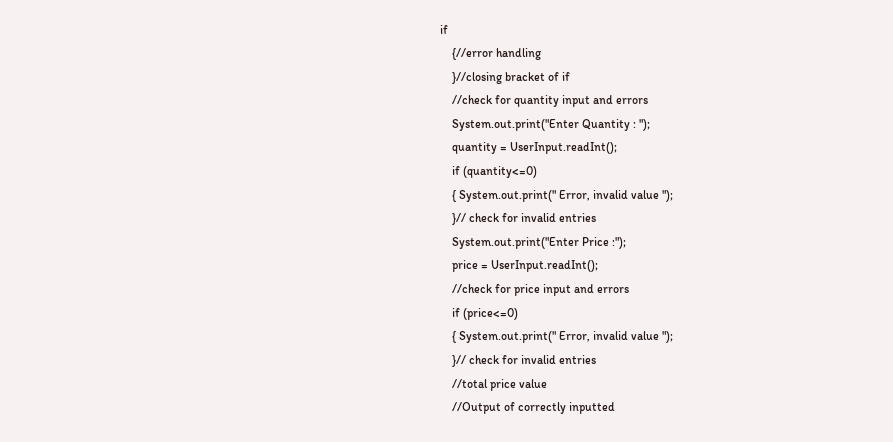if
    {//error handling
    }//closing bracket of if
    //check for quantity input and errors
    System.out.print("Enter Quantity : ");
    quantity = UserInput.readInt();
    if (quantity<=0)
    { System.out.print(" Error, invalid value ");
    }// check for invalid entries
    System.out.print("Enter Price :");
    price = UserInput.readInt();
    //check for price input and errors
    if (price<=0)
    { System.out.print(" Error, invalid value ");
    }// check for invalid entries
    //total price value
    //Output of correctly inputted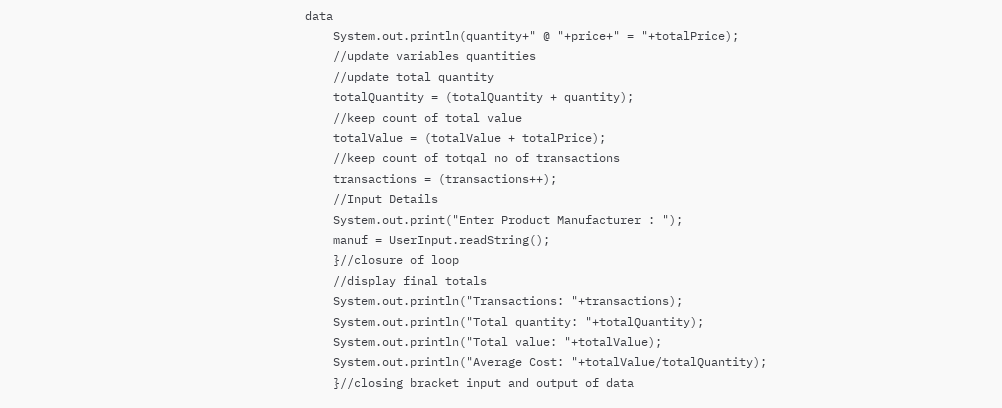data
    System.out.println(quantity+" @ "+price+" = "+totalPrice);
    //update variables quantities
    //update total quantity
    totalQuantity = (totalQuantity + quantity);
    //keep count of total value
    totalValue = (totalValue + totalPrice);
    //keep count of totqal no of transactions
    transactions = (transactions++);
    //Input Details
    System.out.print("Enter Product Manufacturer : ");
    manuf = UserInput.readString();
    }//closure of loop
    //display final totals
    System.out.println("Transactions: "+transactions);
    System.out.println("Total quantity: "+totalQuantity);
    System.out.println("Total value: "+totalValue);
    System.out.println("Average Cost: "+totalValue/totalQuantity);
    }//closing bracket input and output of data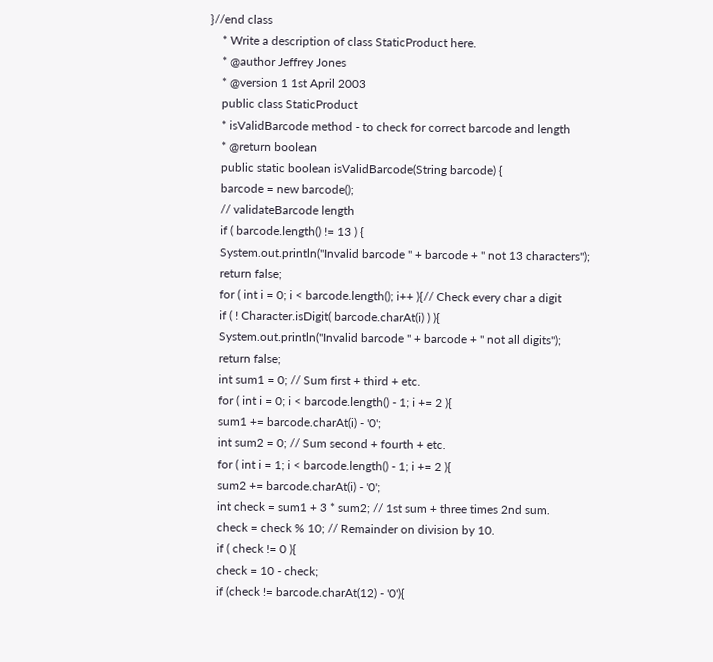}//end class
    * Write a description of class StaticProduct here.
    * @author Jeffrey Jones
    * @version 1 1st April 2003
    public class StaticProduct
    * isValidBarcode method - to check for correct barcode and length
    * @return boolean
    public static boolean isValidBarcode(String barcode) {
    barcode = new barcode();
    // validateBarcode length
    if ( barcode.length() != 13 ) {
    System.out.println("Invalid barcode " + barcode + " not 13 characters");
    return false;
    for ( int i = 0; i < barcode.length(); i++ ){// Check every char a digit
    if ( ! Character.isDigit( barcode.charAt(i) ) ){
    System.out.println("Invalid barcode " + barcode + " not all digits");
    return false;
    int sum1 = 0; // Sum first + third + etc.
    for ( int i = 0; i < barcode.length() - 1; i += 2 ){
    sum1 += barcode.charAt(i) - '0';
    int sum2 = 0; // Sum second + fourth + etc.
    for ( int i = 1; i < barcode.length() - 1; i += 2 ){
    sum2 += barcode.charAt(i) - '0';
    int check = sum1 + 3 * sum2; // 1st sum + three times 2nd sum.
    check = check % 10; // Remainder on division by 10.
    if ( check != 0 ){
    check = 10 - check;
    if (check != barcode.charAt(12) - '0'){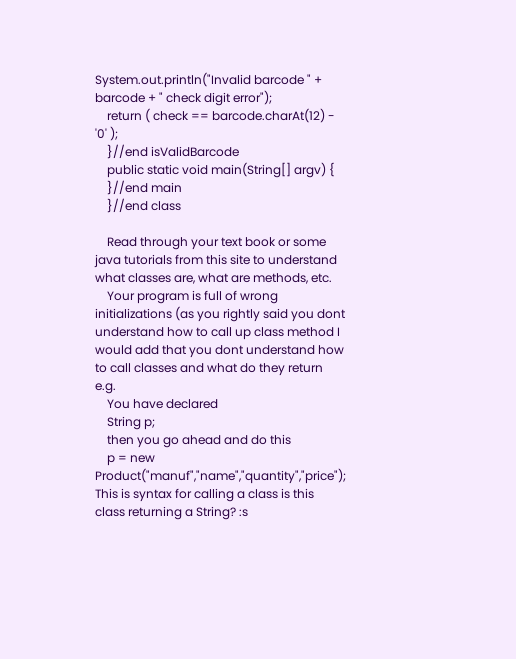System.out.println("Invalid barcode " + barcode + " check digit error");
    return ( check == barcode.charAt(12) - '0' );
    }//end isValidBarcode
    public static void main(String[] argv) {
    }//end main
    }//end class

    Read through your text book or some java tutorials from this site to understand what classes are, what are methods, etc.
    Your program is full of wrong initializations (as you rightly said you dont understand how to call up class method I would add that you dont understand how to call classes and what do they return e.g.
    You have declared
    String p;
    then you go ahead and do this
    p = new Product("manuf","name","quantity","price"); This is syntax for calling a class is this class returning a String? :s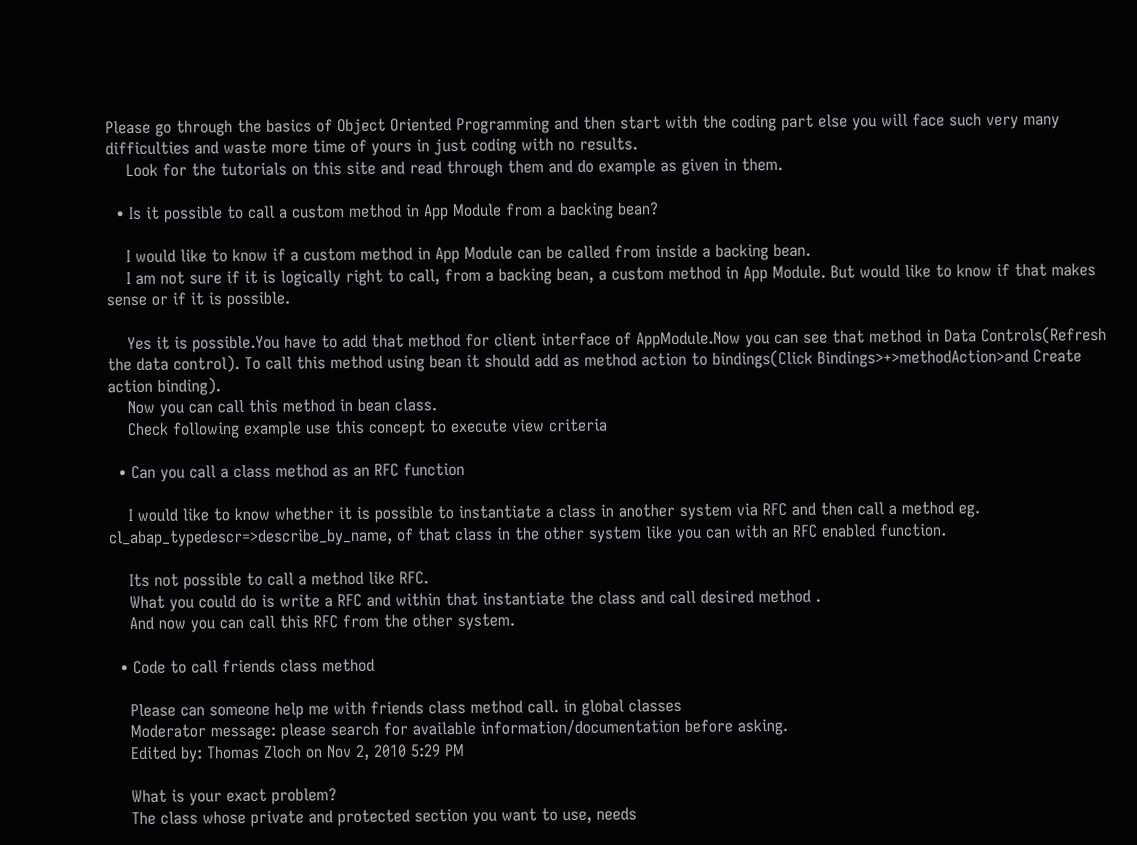Please go through the basics of Object Oriented Programming and then start with the coding part else you will face such very many difficulties and waste more time of yours in just coding with no results.
    Look for the tutorials on this site and read through them and do example as given in them.

  • Is it possible to call a custom method in App Module from a backing bean?

    I would like to know if a custom method in App Module can be called from inside a backing bean.
    I am not sure if it is logically right to call, from a backing bean, a custom method in App Module. But would like to know if that makes sense or if it is possible.

    Yes it is possible.You have to add that method for client interface of AppModule.Now you can see that method in Data Controls(Refresh the data control). To call this method using bean it should add as method action to bindings(Click Bindings>+>methodAction>and Create action binding).
    Now you can call this method in bean class.
    Check following example use this concept to execute view criteria

  • Can you call a class method as an RFC function

    I would like to know whether it is possible to instantiate a class in another system via RFC and then call a method eg. cl_abap_typedescr=>describe_by_name, of that class in the other system like you can with an RFC enabled function.

    Its not possible to call a method like RFC.
    What you could do is write a RFC and within that instantiate the class and call desired method .
    And now you can call this RFC from the other system.

  • Code to call friends class method

    Please can someone help me with friends class method call. in global classes
    Moderator message: please search for available information/documentation before asking.
    Edited by: Thomas Zloch on Nov 2, 2010 5:29 PM

    What is your exact problem?
    The class whose private and protected section you want to use, needs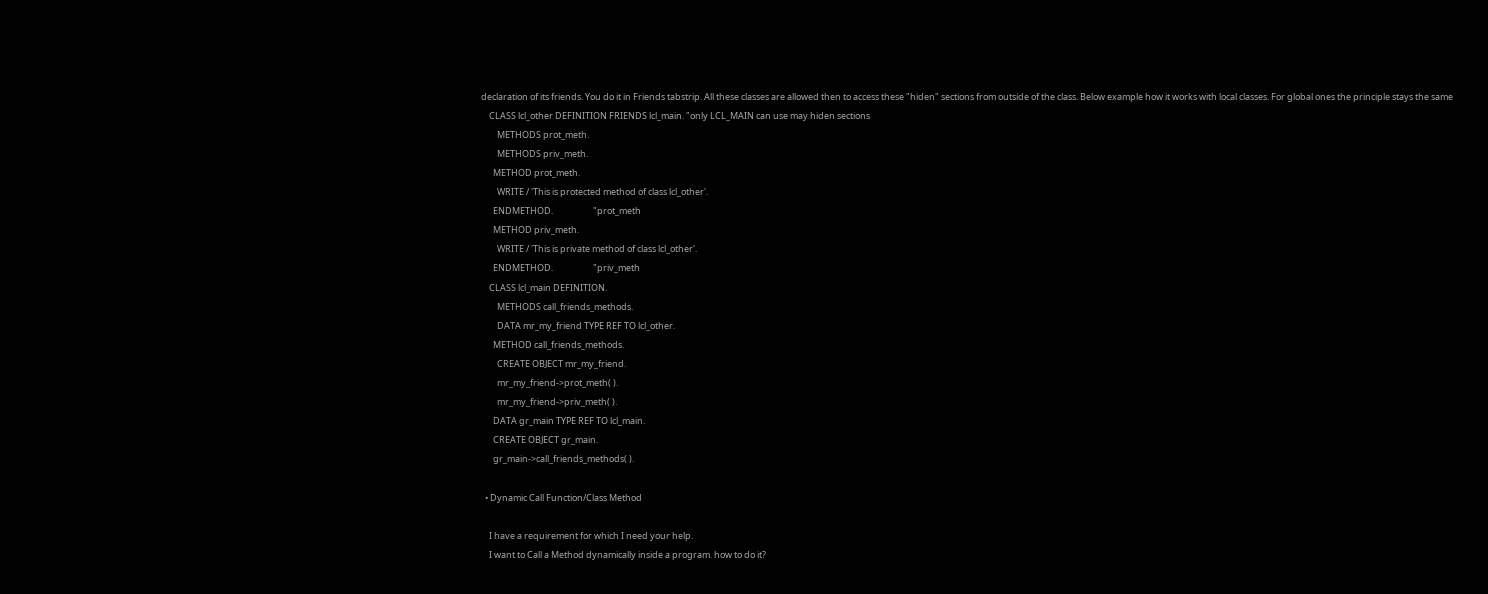declaration of its friends. You do it in Friends tabstrip. All these classes are allowed then to access these "hiden" sections from outside of the class. Below example how it works with local classes. For global ones the principle stays the same
    CLASS lcl_other DEFINITION FRIENDS lcl_main. "only LCL_MAIN can use may hiden sections
        METHODS prot_meth.
        METHODS priv_meth.
      METHOD prot_meth.
        WRITE / 'This is protected method of class lcl_other'.
      ENDMETHOD.                    "prot_meth
      METHOD priv_meth.
        WRITE / 'This is private method of class lcl_other'.
      ENDMETHOD.                    "priv_meth
    CLASS lcl_main DEFINITION.
        METHODS call_friends_methods.
        DATA mr_my_friend TYPE REF TO lcl_other.
      METHOD call_friends_methods.
        CREATE OBJECT mr_my_friend.
        mr_my_friend->prot_meth( ).
        mr_my_friend->priv_meth( ).
      DATA gr_main TYPE REF TO lcl_main.
      CREATE OBJECT gr_main.
      gr_main->call_friends_methods( ).

  • Dynamic Call Function/Class Method

    I have a requirement for which I need your help.
    I want to Call a Method dynamically inside a program. how to do it?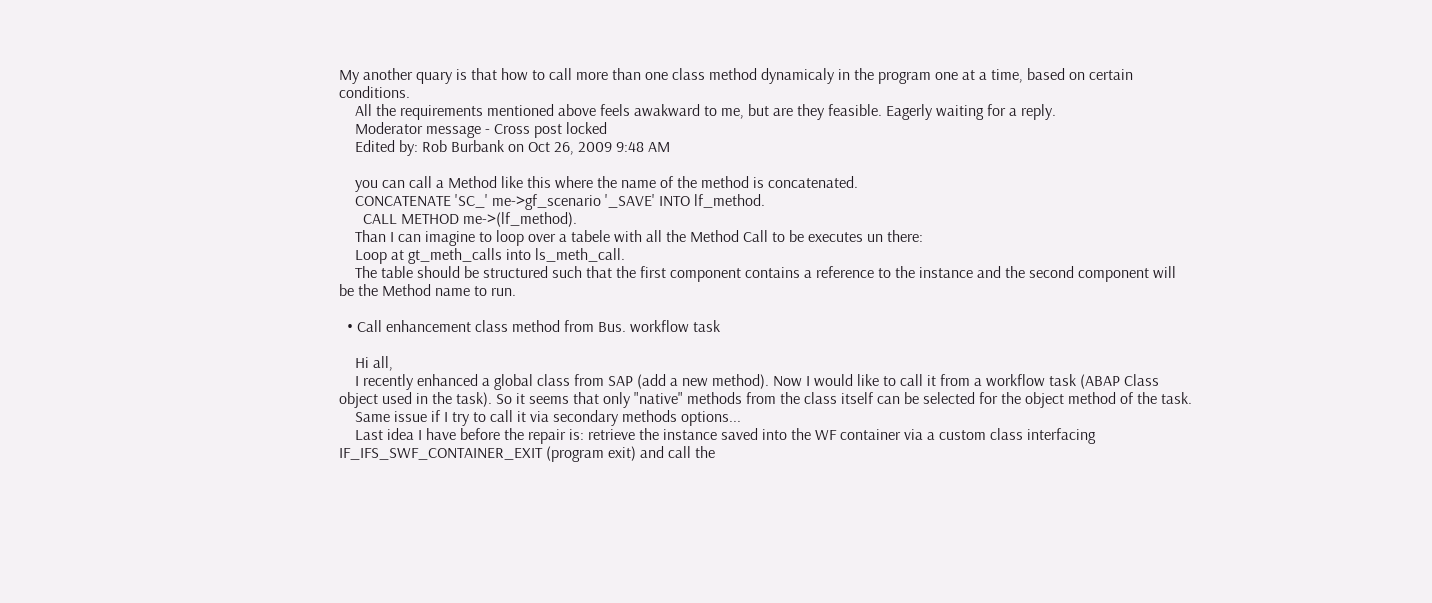My another quary is that how to call more than one class method dynamicaly in the program one at a time, based on certain conditions.
    All the requirements mentioned above feels awakward to me, but are they feasible. Eagerly waiting for a reply.
    Moderator message - Cross post locked
    Edited by: Rob Burbank on Oct 26, 2009 9:48 AM

    you can call a Method like this where the name of the method is concatenated.
    CONCATENATE 'SC_' me->gf_scenario '_SAVE' INTO lf_method.
      CALL METHOD me->(lf_method).
    Than I can imagine to loop over a tabele with all the Method Call to be executes un there:
    Loop at gt_meth_calls into ls_meth_call.
    The table should be structured such that the first component contains a reference to the instance and the second component will be the Method name to run.

  • Call enhancement class method from Bus. workflow task

    Hi all,
    I recently enhanced a global class from SAP (add a new method). Now I would like to call it from a workflow task (ABAP Class object used in the task). So it seems that only "native" methods from the class itself can be selected for the object method of the task.
    Same issue if I try to call it via secondary methods options...
    Last idea I have before the repair is: retrieve the instance saved into the WF container via a custom class interfacing IF_IFS_SWF_CONTAINER_EXIT (program exit) and call the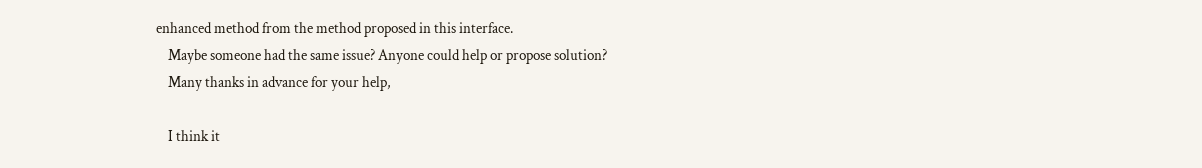enhanced method from the method proposed in this interface.
    Maybe someone had the same issue? Anyone could help or propose solution?
    Many thanks in advance for your help,

    I think it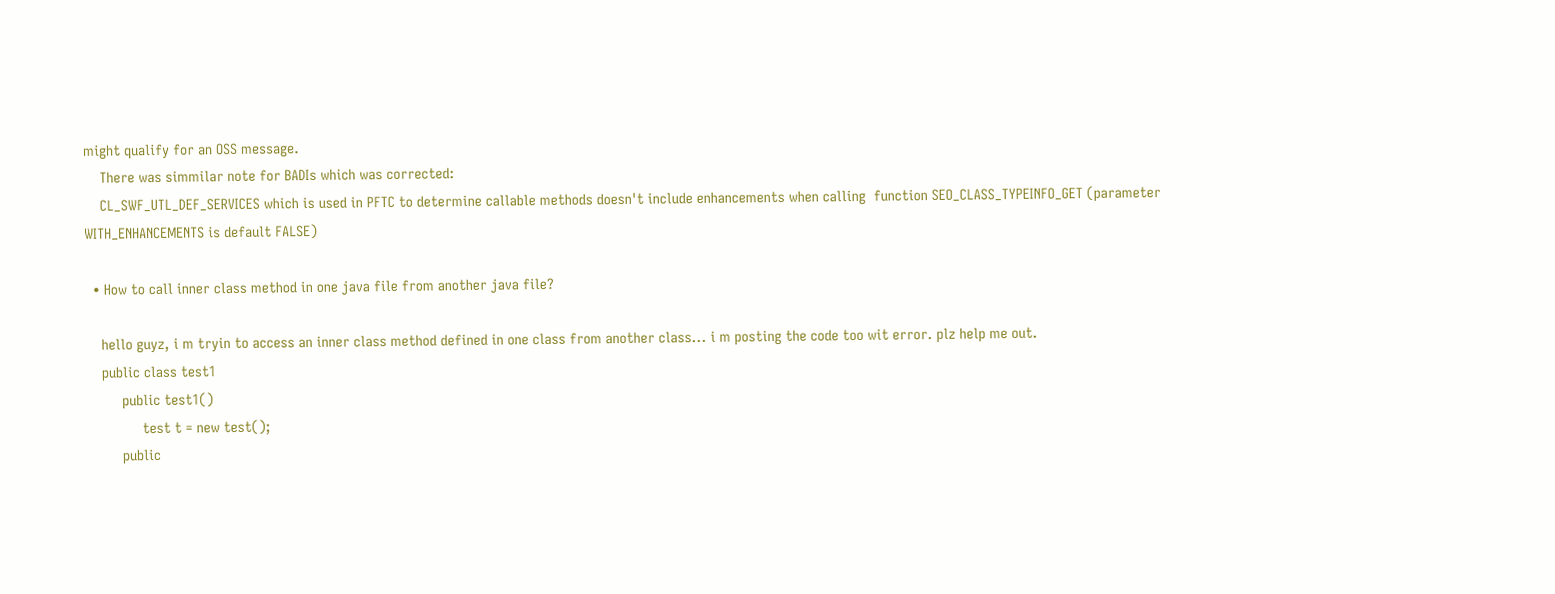might qualify for an OSS message.
    There was simmilar note for BADIs which was corrected:
    CL_SWF_UTL_DEF_SERVICES which is used in PFTC to determine callable methods doesn't include enhancements when calling  function SEO_CLASS_TYPEINFO_GET (parameter WITH_ENHANCEMENTS is default FALSE)

  • How to call inner class method in one java file from another java file?

    hello guyz, i m tryin to access an inner class method defined in one class from another class... i m posting the code too wit error. plz help me out.
    public class test1
         public test1()
              test t = new test();
         public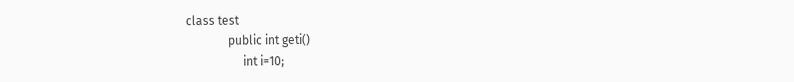class test
              public int geti()
                   int i=10;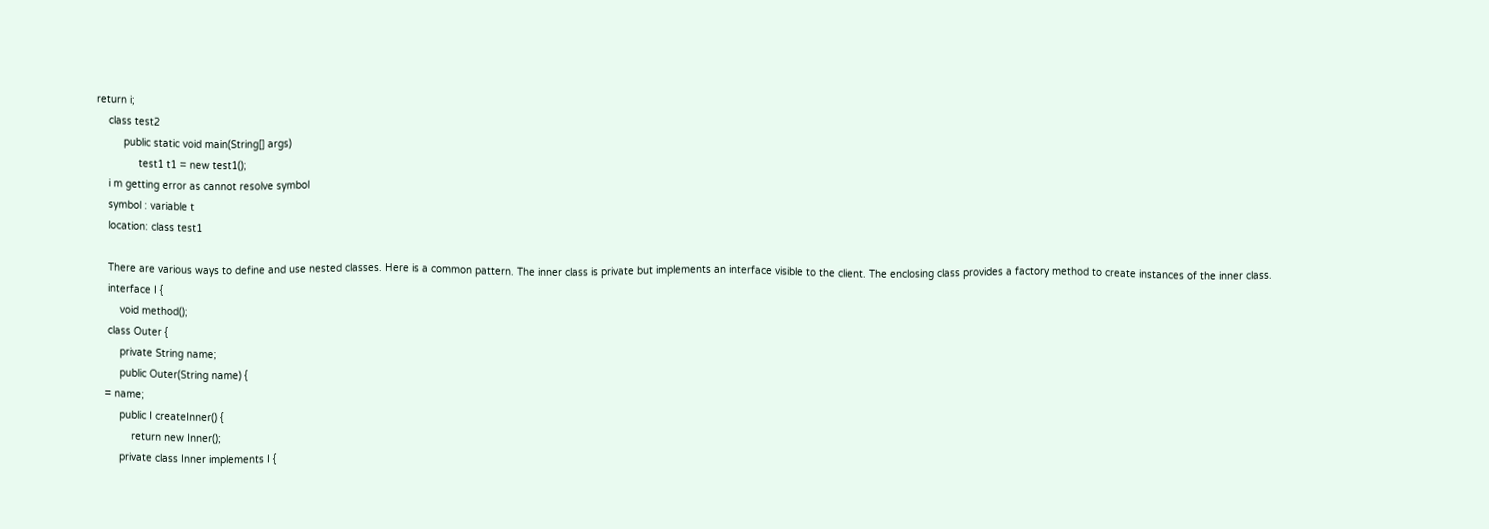return i;
    class test2
         public static void main(String[] args)
              test1 t1 = new test1();
    i m getting error as cannot resolve symbol
    symbol : variable t
    location: class test1

    There are various ways to define and use nested classes. Here is a common pattern. The inner class is private but implements an interface visible to the client. The enclosing class provides a factory method to create instances of the inner class.
    interface I {
        void method();
    class Outer {
        private String name;
        public Outer(String name) {
   = name;
        public I createInner() {
            return new Inner();
        private class Inner implements I {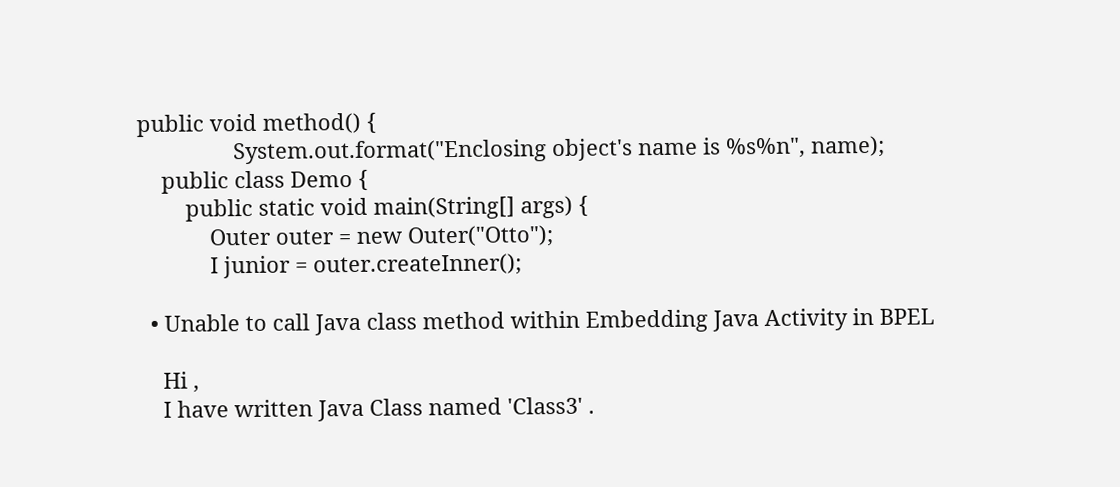public void method() {
                System.out.format("Enclosing object's name is %s%n", name);
    public class Demo {
        public static void main(String[] args) {
            Outer outer = new Outer("Otto");
            I junior = outer.createInner();

  • Unable to call Java class method within Embedding Java Activity in BPEL

    Hi ,
    I have written Java Class named 'Class3' .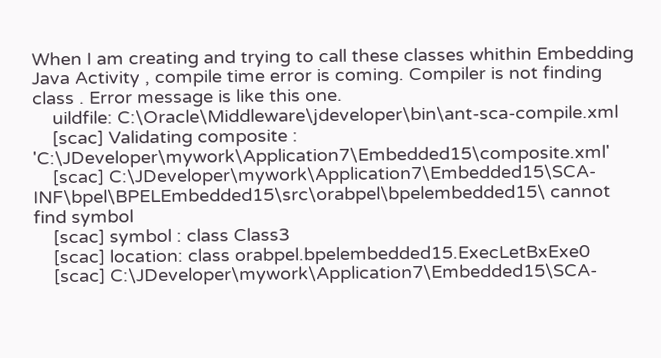When I am creating and trying to call these classes whithin Embedding Java Activity , compile time error is coming. Compiler is not finding class . Error message is like this one.
    uildfile: C:\Oracle\Middleware\jdeveloper\bin\ant-sca-compile.xml
    [scac] Validating composite : 'C:\JDeveloper\mywork\Application7\Embedded15\composite.xml'
    [scac] C:\JDeveloper\mywork\Application7\Embedded15\SCA-INF\bpel\BPELEmbedded15\src\orabpel\bpelembedded15\ cannot find symbol
    [scac] symbol : class Class3
    [scac] location: class orabpel.bpelembedded15.ExecLetBxExe0
    [scac] C:\JDeveloper\mywork\Application7\Embedded15\SCA-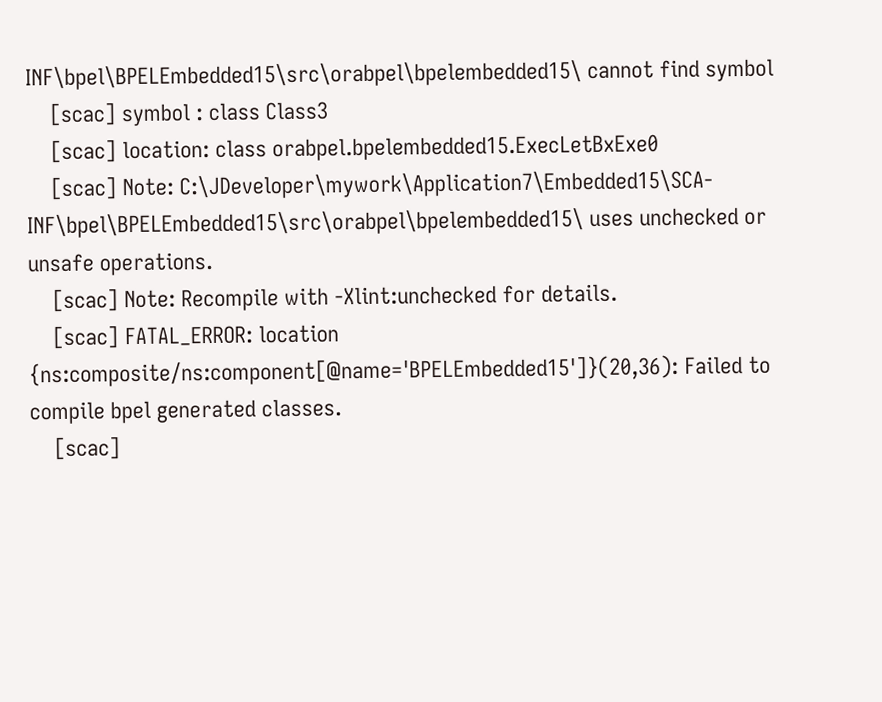INF\bpel\BPELEmbedded15\src\orabpel\bpelembedded15\ cannot find symbol
    [scac] symbol : class Class3
    [scac] location: class orabpel.bpelembedded15.ExecLetBxExe0
    [scac] Note: C:\JDeveloper\mywork\Application7\Embedded15\SCA-INF\bpel\BPELEmbedded15\src\orabpel\bpelembedded15\ uses unchecked or unsafe operations.
    [scac] Note: Recompile with -Xlint:unchecked for details.
    [scac] FATAL_ERROR: location {ns:composite/ns:component[@name='BPELEmbedded15']}(20,36): Failed to compile bpel generated classes.
    [scac]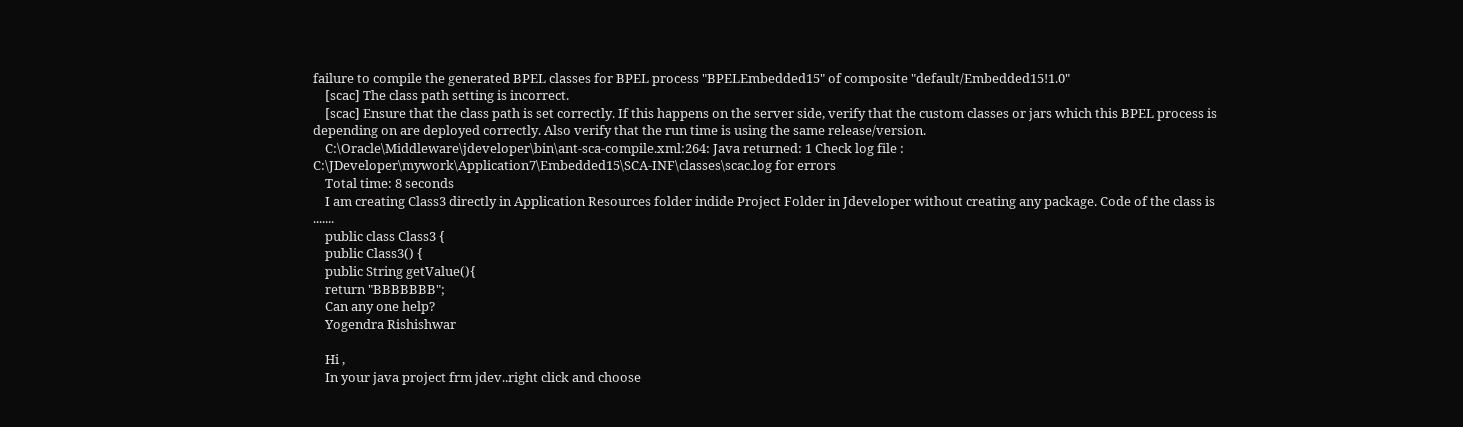failure to compile the generated BPEL classes for BPEL process "BPELEmbedded15" of composite "default/Embedded15!1.0"
    [scac] The class path setting is incorrect.
    [scac] Ensure that the class path is set correctly. If this happens on the server side, verify that the custom classes or jars which this BPEL process is depending on are deployed correctly. Also verify that the run time is using the same release/version.
    C:\Oracle\Middleware\jdeveloper\bin\ant-sca-compile.xml:264: Java returned: 1 Check log file : C:\JDeveloper\mywork\Application7\Embedded15\SCA-INF\classes\scac.log for errors
    Total time: 8 seconds
    I am creating Class3 directly in Application Resources folder indide Project Folder in Jdeveloper without creating any package. Code of the class is .......
    public class Class3 {
    public Class3() {
    public String getValue(){
    return "BBBBBBB";
    Can any one help?
    Yogendra Rishishwar

    Hi ,
    In your java project frm jdev..right click and choose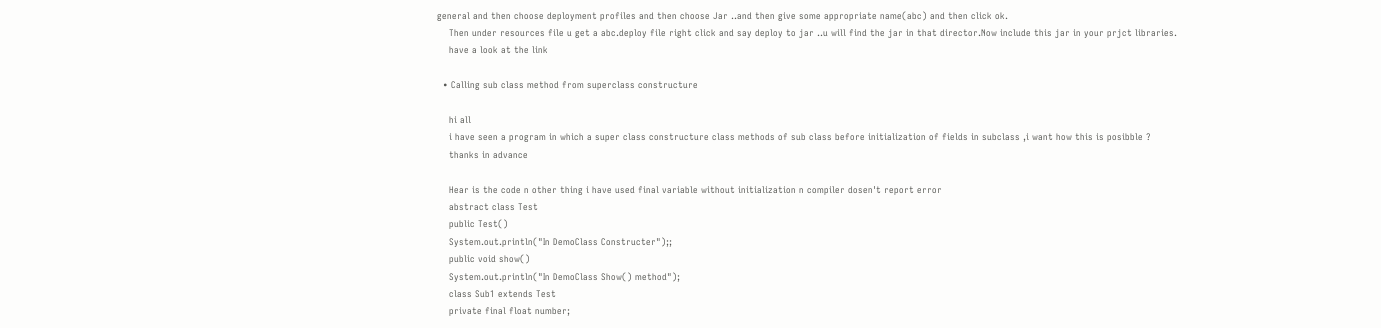general and then choose deployment profiles and then choose Jar ..and then give some appropriate name(abc) and then click ok.
    Then under resources file u get a abc.deploy file right click and say deploy to jar ..u will find the jar in that director.Now include this jar in your prjct libraries.
    have a look at the link

  • Calling sub class method from superclass constructure

    hi all
    i have seen a program in which a super class constructure class methods of sub class before initialization of fields in subclass ,i want how this is posibble ?
    thanks in advance

    Hear is the code n other thing i have used final variable without initialization n compiler dosen't report error
    abstract class Test
    public Test()
    System.out.println("In DemoClass Constructer");;
    public void show()
    System.out.println("In DemoClass Show() method");
    class Sub1 extends Test
    private final float number;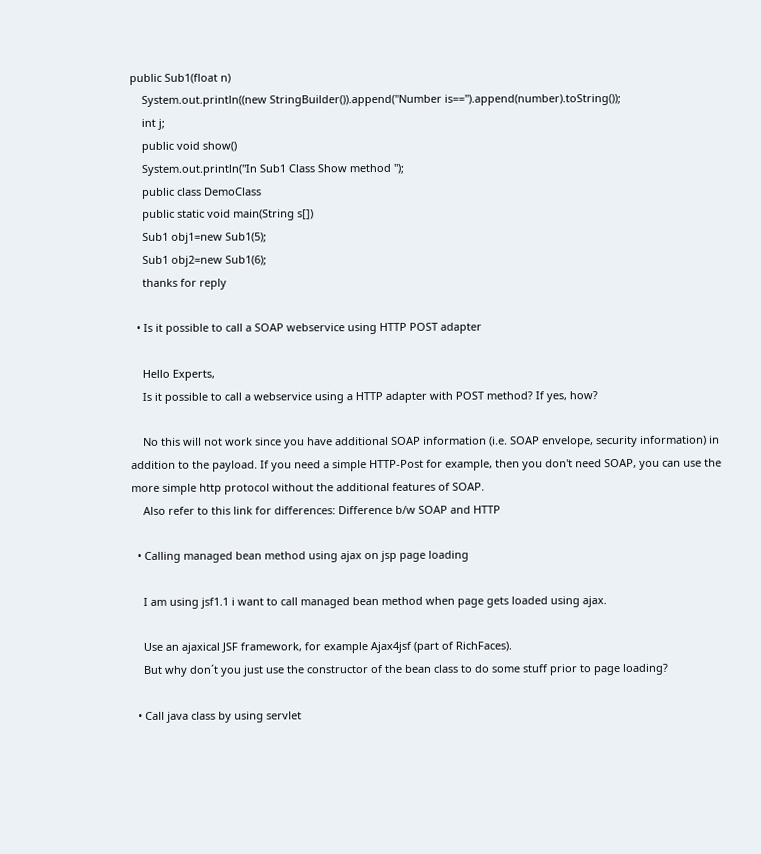public Sub1(float n)
    System.out.println((new StringBuilder()).append("Number is==").append(number).toString());
    int j;
    public void show()
    System.out.println("In Sub1 Class Show method ");
    public class DemoClass
    public static void main(String s[])
    Sub1 obj1=new Sub1(5);
    Sub1 obj2=new Sub1(6);
    thanks for reply

  • Is it possible to call a SOAP webservice using HTTP POST adapter

    Hello Experts,
    Is it possible to call a webservice using a HTTP adapter with POST method? If yes, how?

    No this will not work since you have additional SOAP information (i.e. SOAP envelope, security information) in addition to the payload. If you need a simple HTTP-Post for example, then you don't need SOAP, you can use the more simple http protocol without the additional features of SOAP.
    Also refer to this link for differences: Difference b/w SOAP and HTTP

  • Calling managed bean method using ajax on jsp page loading

    I am using jsf1.1 i want to call managed bean method when page gets loaded using ajax.

    Use an ajaxical JSF framework, for example Ajax4jsf (part of RichFaces).
    But why don´t you just use the constructor of the bean class to do some stuff prior to page loading?

  • Call java class by using servlet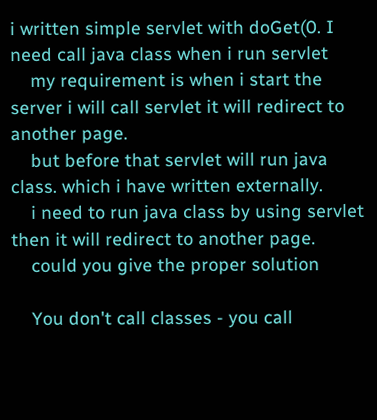i written simple servlet with doGet(0. I need call java class when i run servlet
    my requirement is when i start the server i will call servlet it will redirect to another page.
    but before that servlet will run java class. which i have written externally.
    i need to run java class by using servlet then it will redirect to another page.
    could you give the proper solution

    You don't call classes - you call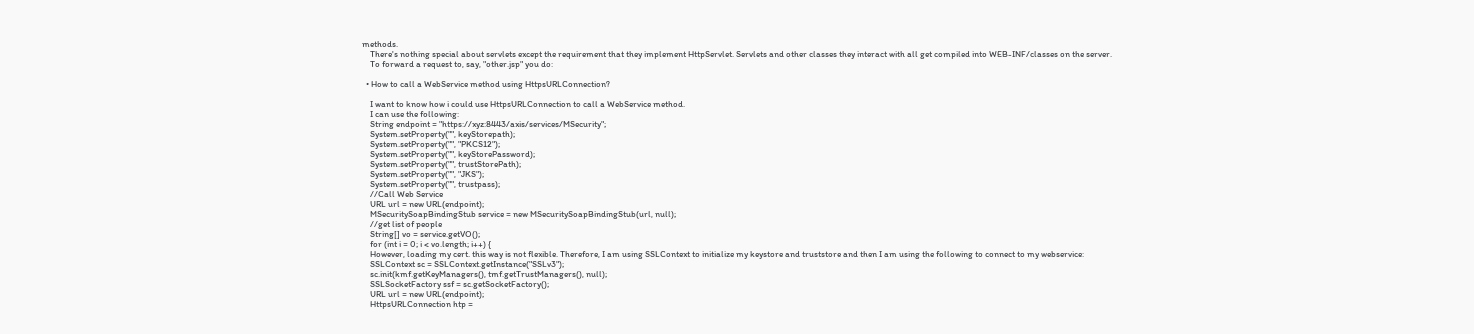methods.
    There's nothing special about servlets except the requirement that they implement HttpServlet. Servlets and other classes they interact with all get compiled into WEB-INF/classes on the server.
    To forward a request to, say, "other.jsp" you do:

  • How to call a WebService method using HttpsURLConnection?

    I want to know how i could use HttpsURLConnection to call a WebService method.
    I can use the following:
    String endpoint = "https://xyz:8443/axis/services/MSecurity";
    System.setProperty("", keyStorepath);
    System.setProperty("", "PKCS12");
    System.setProperty("", keyStorePassword);
    System.setProperty("", trustStorePath);
    System.setProperty("", "JKS");
    System.setProperty("", trustpass);
    //Call Web Service
    URL url = new URL(endpoint);
    MSecuritySoapBindingStub service = new MSecuritySoapBindingStub(url, null);
    //get list of people
    String[] vo = service.getVO();
    for (int i = 0; i < vo.length; i++) {
    However, loading my cert. this way is not flexible. Therefore, I am using SSLContext to initialize my keystore and truststore and then I am using the following to connect to my webservice:
    SSLContext sc = SSLContext.getInstance("SSLv3");
    sc.init(kmf.getKeyManagers(), tmf.getTrustManagers(), null);
    SSLSocketFactory ssf = sc.getSocketFactory();
    URL url = new URL(endpoint);
    HttpsURLConnection htp =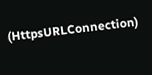(HttpsURLConnection)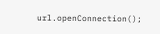url.openConnection();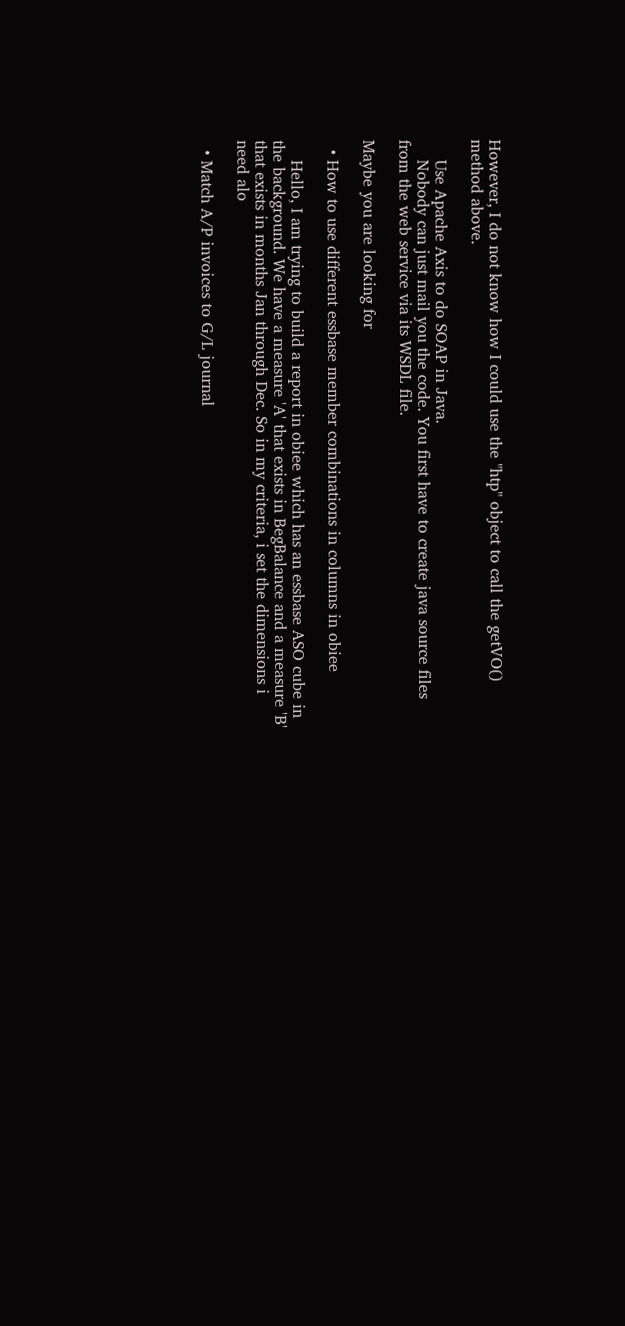However, I do not know how I could use the "htp" object to call the getVO() method above.

    Use Apache Axis to do SOAP in Java.
    Nobody can just mail you the code. You first have to create java source files from the web service via its WSDL file.

Maybe you are looking for

  • How to use different essbase member combinations in columns in obiee

    Hello, I am trying to build a report in obiee which has an essbase ASO cube in the background. We have a measure 'A' that exists in BegBalance and a measure 'B' that exists in months Jan through Dec. So in my criteria, i set the dimensions i need alo

  • Match A/P invoices to G/L journal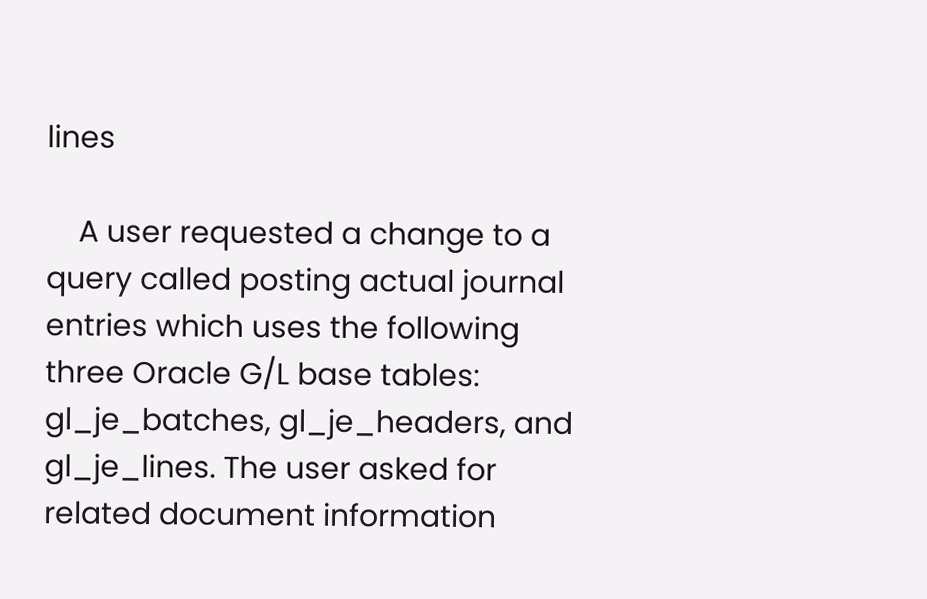lines

    A user requested a change to a query called posting actual journal entries which uses the following three Oracle G/L base tables: gl_je_batches, gl_je_headers, and gl_je_lines. The user asked for related document information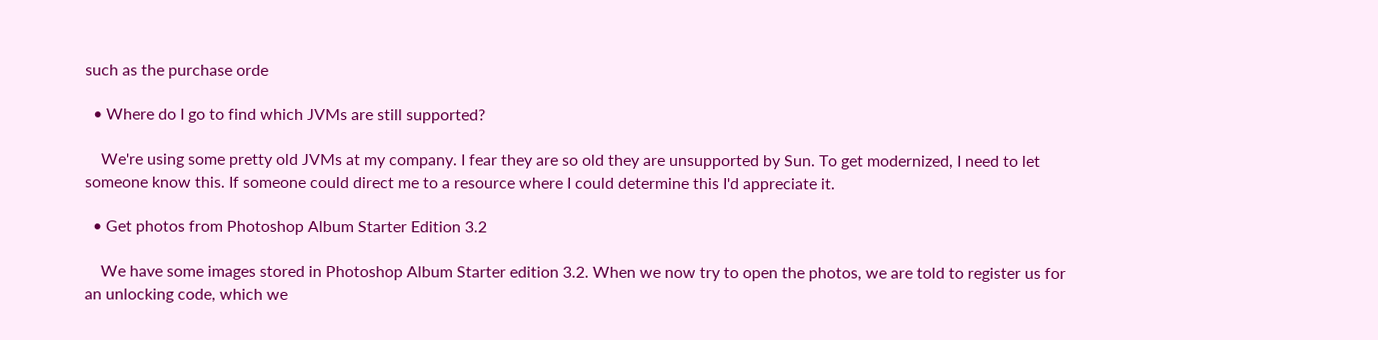such as the purchase orde

  • Where do I go to find which JVMs are still supported?

    We're using some pretty old JVMs at my company. I fear they are so old they are unsupported by Sun. To get modernized, I need to let someone know this. If someone could direct me to a resource where I could determine this I'd appreciate it.

  • Get photos from Photoshop Album Starter Edition 3.2

    We have some images stored in Photoshop Album Starter edition 3.2. When we now try to open the photos, we are told to register us for an unlocking code, which we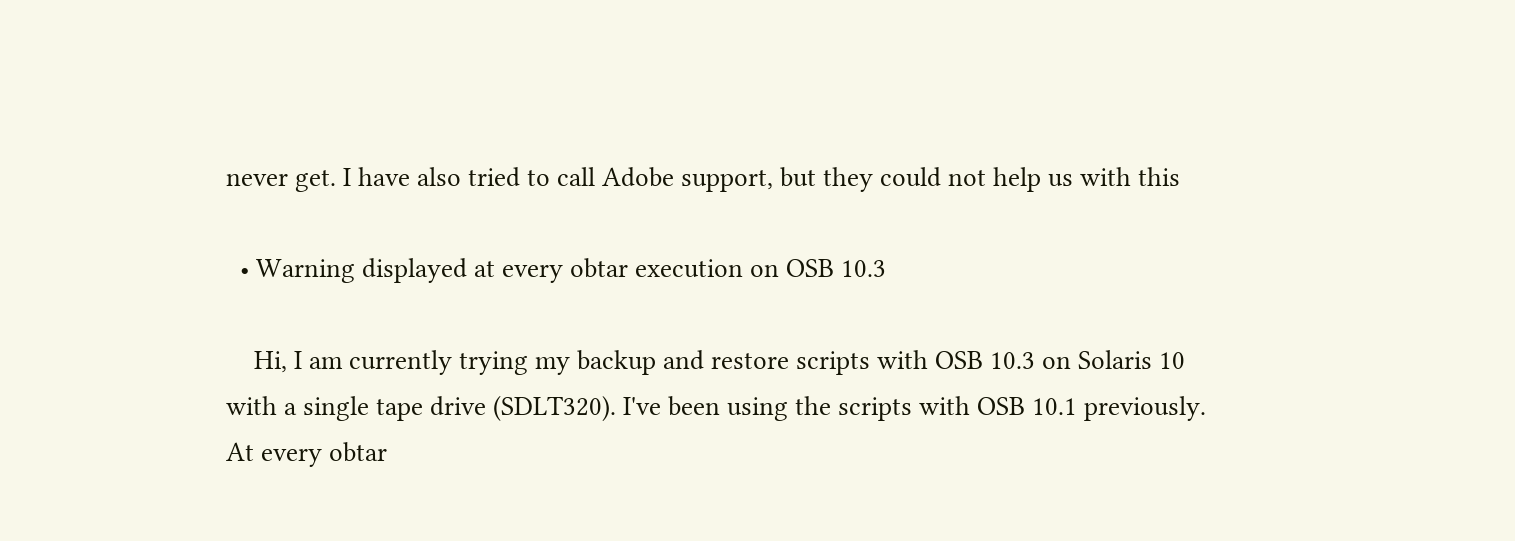never get. I have also tried to call Adobe support, but they could not help us with this

  • Warning displayed at every obtar execution on OSB 10.3

    Hi, I am currently trying my backup and restore scripts with OSB 10.3 on Solaris 10 with a single tape drive (SDLT320). I've been using the scripts with OSB 10.1 previously. At every obtar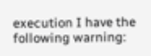execution I have the following warning: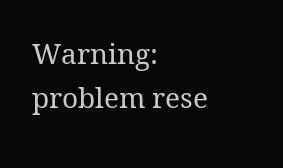Warning: problem rese